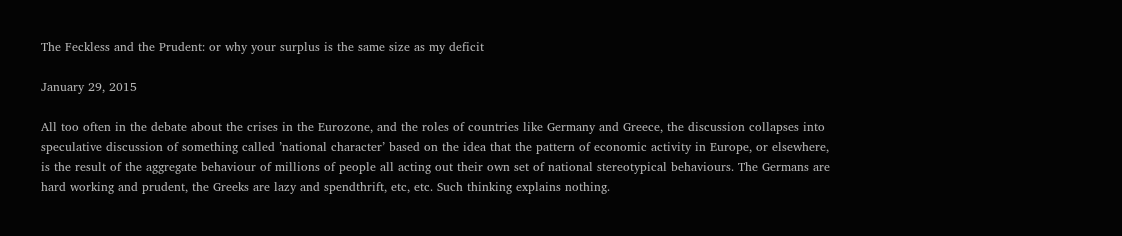The Feckless and the Prudent: or why your surplus is the same size as my deficit

January 29, 2015

All too often in the debate about the crises in the Eurozone, and the roles of countries like Germany and Greece, the discussion collapses into speculative discussion of something called ’national character’ based on the idea that the pattern of economic activity in Europe, or elsewhere, is the result of the aggregate behaviour of millions of people all acting out their own set of national stereotypical behaviours. The Germans are hard working and prudent, the Greeks are lazy and spendthrift, etc, etc. Such thinking explains nothing.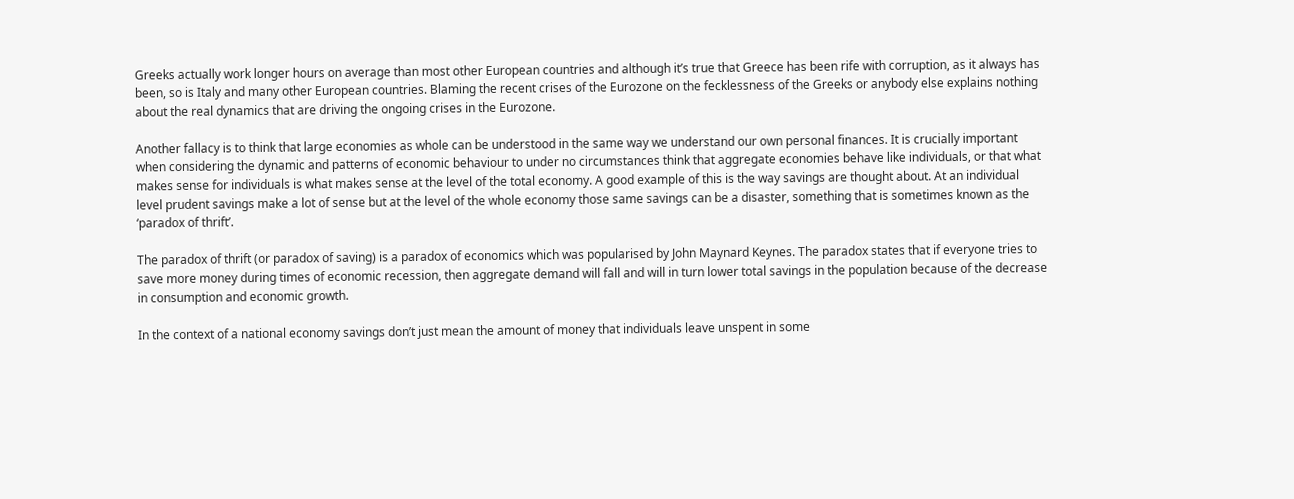Greeks actually work longer hours on average than most other European countries and although it’s true that Greece has been rife with corruption, as it always has been, so is Italy and many other European countries. Blaming the recent crises of the Eurozone on the fecklessness of the Greeks or anybody else explains nothing about the real dynamics that are driving the ongoing crises in the Eurozone.

Another fallacy is to think that large economies as whole can be understood in the same way we understand our own personal finances. It is crucially important when considering the dynamic and patterns of economic behaviour to under no circumstances think that aggregate economies behave like individuals, or that what makes sense for individuals is what makes sense at the level of the total economy. A good example of this is the way savings are thought about. At an individual level prudent savings make a lot of sense but at the level of the whole economy those same savings can be a disaster, something that is sometimes known as the ‘paradox of thrift’.

The paradox of thrift (or paradox of saving) is a paradox of economics which was popularised by John Maynard Keynes. The paradox states that if everyone tries to save more money during times of economic recession, then aggregate demand will fall and will in turn lower total savings in the population because of the decrease in consumption and economic growth.

In the context of a national economy savings don’t just mean the amount of money that individuals leave unspent in some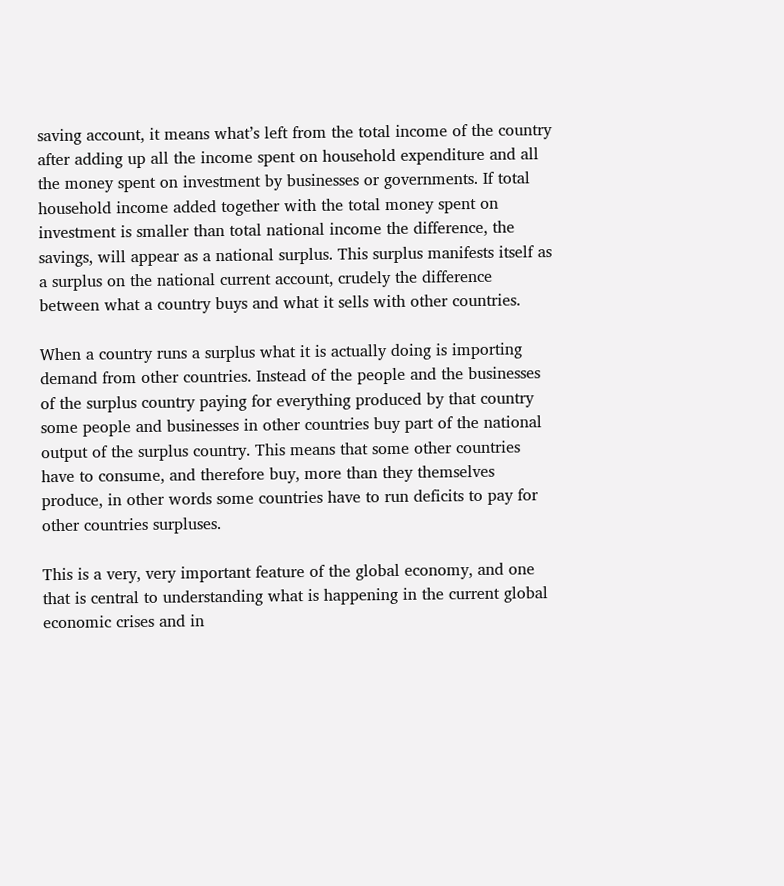saving account, it means what’s left from the total income of the country after adding up all the income spent on household expenditure and all the money spent on investment by businesses or governments. If total household income added together with the total money spent on investment is smaller than total national income the difference, the savings, will appear as a national surplus. This surplus manifests itself as a surplus on the national current account, crudely the difference between what a country buys and what it sells with other countries.

When a country runs a surplus what it is actually doing is importing demand from other countries. Instead of the people and the businesses of the surplus country paying for everything produced by that country some people and businesses in other countries buy part of the national output of the surplus country. This means that some other countries have to consume, and therefore buy, more than they themselves produce, in other words some countries have to run deficits to pay for other countries surpluses.

This is a very, very important feature of the global economy, and one that is central to understanding what is happening in the current global economic crises and in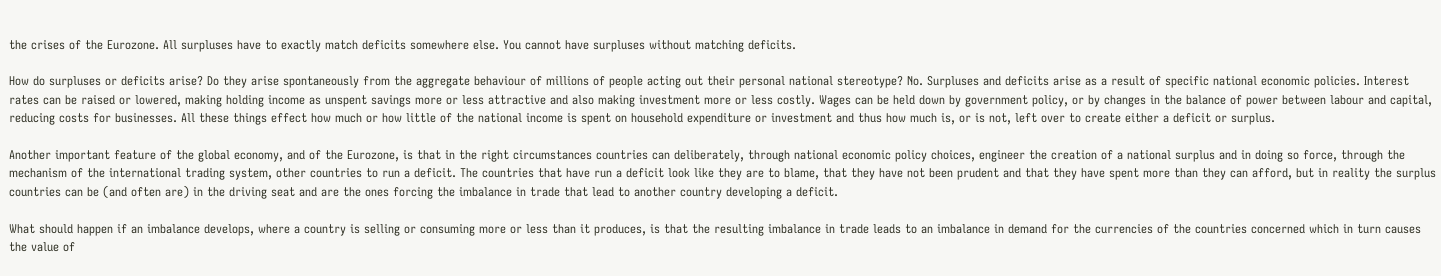the crises of the Eurozone. All surpluses have to exactly match deficits somewhere else. You cannot have surpluses without matching deficits.

How do surpluses or deficits arise? Do they arise spontaneously from the aggregate behaviour of millions of people acting out their personal national stereotype? No. Surpluses and deficits arise as a result of specific national economic policies. Interest rates can be raised or lowered, making holding income as unspent savings more or less attractive and also making investment more or less costly. Wages can be held down by government policy, or by changes in the balance of power between labour and capital, reducing costs for businesses. All these things effect how much or how little of the national income is spent on household expenditure or investment and thus how much is, or is not, left over to create either a deficit or surplus.

Another important feature of the global economy, and of the Eurozone, is that in the right circumstances countries can deliberately, through national economic policy choices, engineer the creation of a national surplus and in doing so force, through the mechanism of the international trading system, other countries to run a deficit. The countries that have run a deficit look like they are to blame, that they have not been prudent and that they have spent more than they can afford, but in reality the surplus countries can be (and often are) in the driving seat and are the ones forcing the imbalance in trade that lead to another country developing a deficit.

What should happen if an imbalance develops, where a country is selling or consuming more or less than it produces, is that the resulting imbalance in trade leads to an imbalance in demand for the currencies of the countries concerned which in turn causes the value of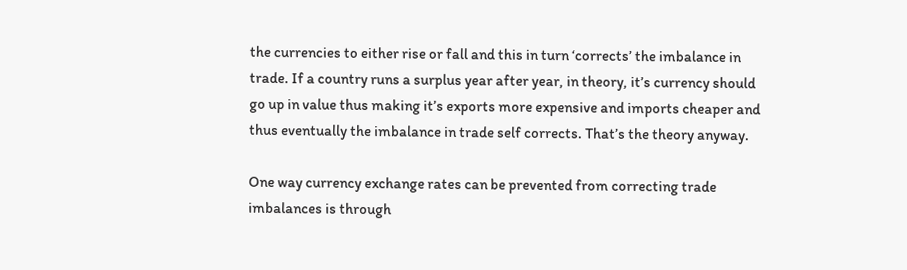the currencies to either rise or fall and this in turn ‘corrects’ the imbalance in trade. If a country runs a surplus year after year, in theory, it’s currency should go up in value thus making it’s exports more expensive and imports cheaper and thus eventually the imbalance in trade self corrects. That’s the theory anyway.

One way currency exchange rates can be prevented from correcting trade imbalances is through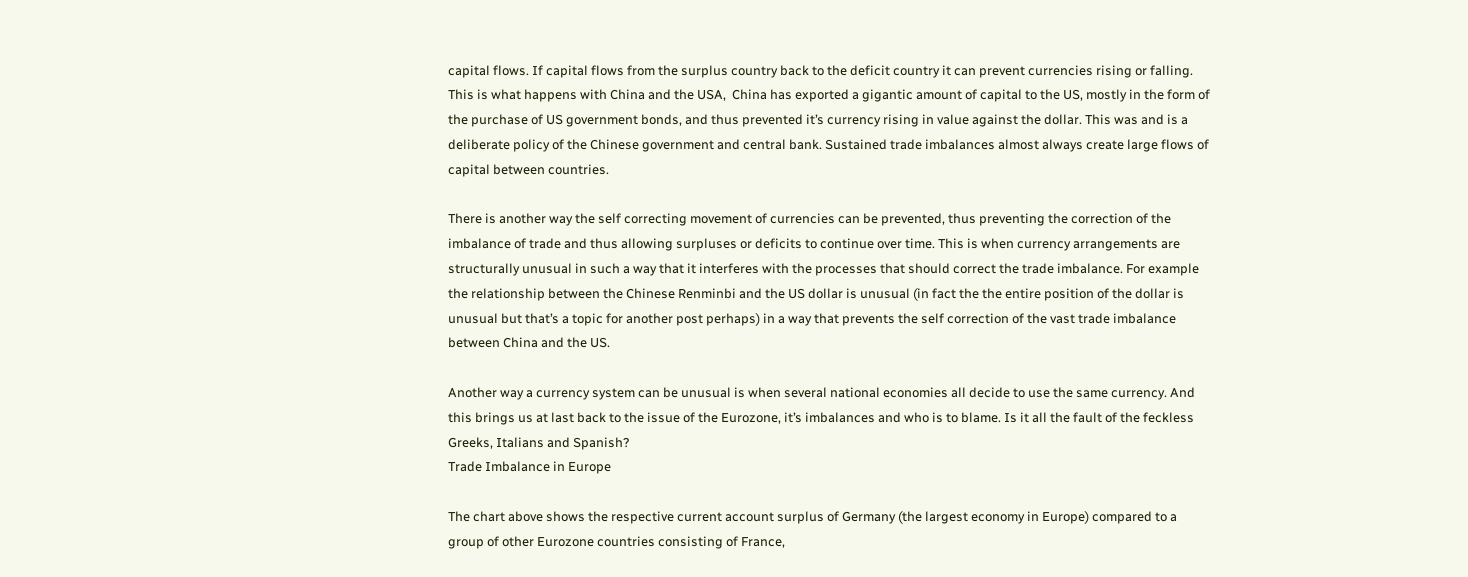capital flows. If capital flows from the surplus country back to the deficit country it can prevent currencies rising or falling. This is what happens with China and the USA,  China has exported a gigantic amount of capital to the US, mostly in the form of the purchase of US government bonds, and thus prevented it’s currency rising in value against the dollar. This was and is a deliberate policy of the Chinese government and central bank. Sustained trade imbalances almost always create large flows of capital between countries.

There is another way the self correcting movement of currencies can be prevented, thus preventing the correction of the imbalance of trade and thus allowing surpluses or deficits to continue over time. This is when currency arrangements are structurally unusual in such a way that it interferes with the processes that should correct the trade imbalance. For example the relationship between the Chinese Renminbi and the US dollar is unusual (in fact the the entire position of the dollar is unusual but that’s a topic for another post perhaps) in a way that prevents the self correction of the vast trade imbalance between China and the US.

Another way a currency system can be unusual is when several national economies all decide to use the same currency. And this brings us at last back to the issue of the Eurozone, it’s imbalances and who is to blame. Is it all the fault of the feckless Greeks, Italians and Spanish?
Trade Imbalance in Europe

The chart above shows the respective current account surplus of Germany (the largest economy in Europe) compared to a group of other Eurozone countries consisting of France,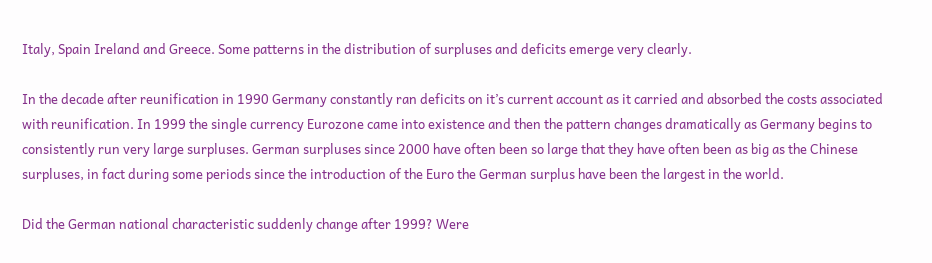Italy, Spain Ireland and Greece. Some patterns in the distribution of surpluses and deficits emerge very clearly.

In the decade after reunification in 1990 Germany constantly ran deficits on it’s current account as it carried and absorbed the costs associated with reunification. In 1999 the single currency Eurozone came into existence and then the pattern changes dramatically as Germany begins to consistently run very large surpluses. German surpluses since 2000 have often been so large that they have often been as big as the Chinese surpluses, in fact during some periods since the introduction of the Euro the German surplus have been the largest in the world.

Did the German national characteristic suddenly change after 1999? Were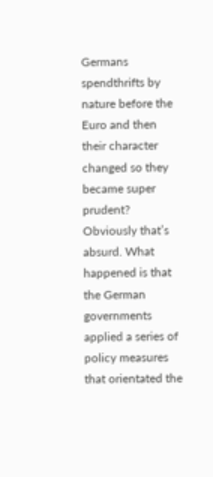Germans spendthrifts by nature before the Euro and then their character changed so they became super prudent? Obviously that’s absurd. What happened is that the German governments applied a series of policy measures that orientated the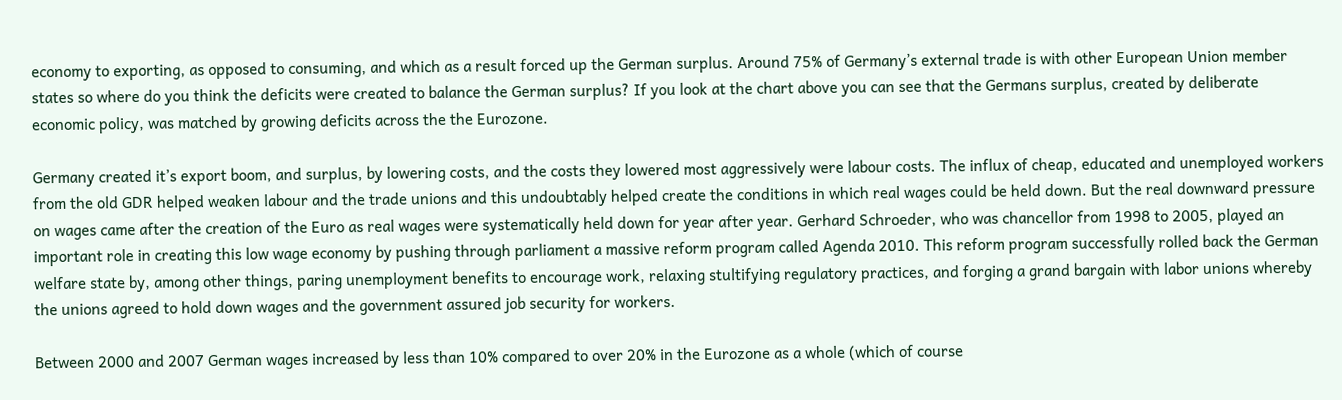economy to exporting, as opposed to consuming, and which as a result forced up the German surplus. Around 75% of Germany’s external trade is with other European Union member states so where do you think the deficits were created to balance the German surplus? If you look at the chart above you can see that the Germans surplus, created by deliberate economic policy, was matched by growing deficits across the the Eurozone.

Germany created it’s export boom, and surplus, by lowering costs, and the costs they lowered most aggressively were labour costs. The influx of cheap, educated and unemployed workers from the old GDR helped weaken labour and the trade unions and this undoubtably helped create the conditions in which real wages could be held down. But the real downward pressure on wages came after the creation of the Euro as real wages were systematically held down for year after year. Gerhard Schroeder, who was chancellor from 1998 to 2005, played an important role in creating this low wage economy by pushing through parliament a massive reform program called Agenda 2010. This reform program successfully rolled back the German welfare state by, among other things, paring unemployment benefits to encourage work, relaxing stultifying regulatory practices, and forging a grand bargain with labor unions whereby the unions agreed to hold down wages and the government assured job security for workers.

Between 2000 and 2007 German wages increased by less than 10% compared to over 20% in the Eurozone as a whole (which of course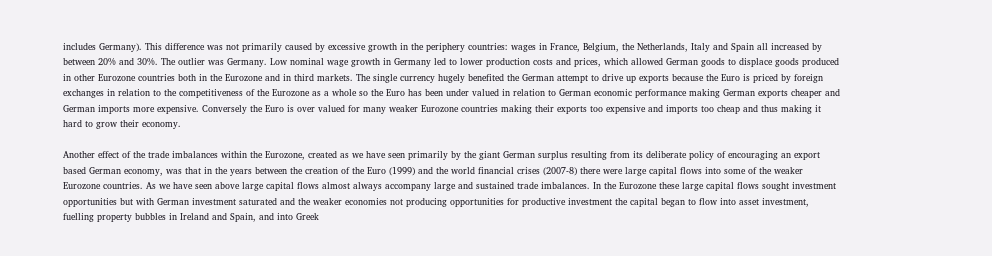includes Germany). This difference was not primarily caused by excessive growth in the periphery countries: wages in France, Belgium, the Netherlands, Italy and Spain all increased by between 20% and 30%. The outlier was Germany. Low nominal wage growth in Germany led to lower production costs and prices, which allowed German goods to displace goods produced in other Eurozone countries both in the Eurozone and in third markets. The single currency hugely benefited the German attempt to drive up exports because the Euro is priced by foreign exchanges in relation to the competitiveness of the Eurozone as a whole so the Euro has been under valued in relation to German economic performance making German exports cheaper and German imports more expensive. Conversely the Euro is over valued for many weaker Eurozone countries making their exports too expensive and imports too cheap and thus making it hard to grow their economy.

Another effect of the trade imbalances within the Eurozone, created as we have seen primarily by the giant German surplus resulting from its deliberate policy of encouraging an export based German economy, was that in the years between the creation of the Euro (1999) and the world financial crises (2007-8) there were large capital flows into some of the weaker Eurozone countries. As we have seen above large capital flows almost always accompany large and sustained trade imbalances. In the Eurozone these large capital flows sought investment opportunities but with German investment saturated and the weaker economies not producing opportunities for productive investment the capital began to flow into asset investment, fuelling property bubbles in Ireland and Spain, and into Greek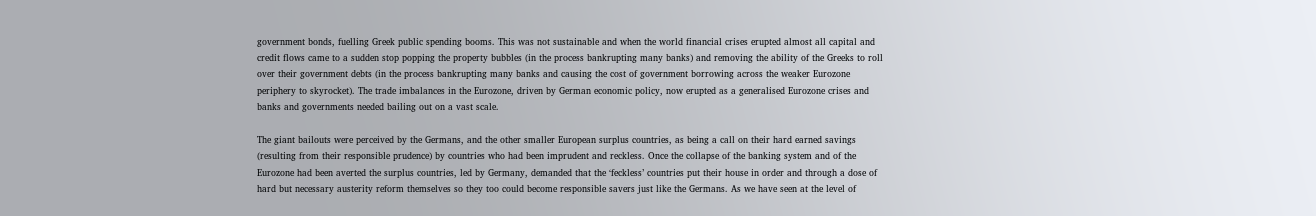government bonds, fuelling Greek public spending booms. This was not sustainable and when the world financial crises erupted almost all capital and credit flows came to a sudden stop popping the property bubbles (in the process bankrupting many banks) and removing the ability of the Greeks to roll over their government debts (in the process bankrupting many banks and causing the cost of government borrowing across the weaker Eurozone periphery to skyrocket). The trade imbalances in the Eurozone, driven by German economic policy, now erupted as a generalised Eurozone crises and banks and governments needed bailing out on a vast scale.

The giant bailouts were perceived by the Germans, and the other smaller European surplus countries, as being a call on their hard earned savings (resulting from their responsible prudence) by countries who had been imprudent and reckless. Once the collapse of the banking system and of the Eurozone had been averted the surplus countries, led by Germany, demanded that the ‘feckless’ countries put their house in order and through a dose of hard but necessary austerity reform themselves so they too could become responsible savers just like the Germans. As we have seen at the level of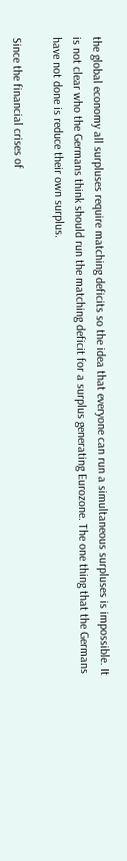the global economy all surpluses require matching deficits so the idea that everyone can run a simultaneous surpluses is impossible. It is not clear who the Germans think should run the matching deficit for a surplus generating Eurozone. The one thing that the Germans have not done is reduce their own surplus.

Since the financial crises of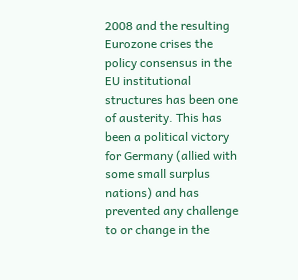2008 and the resulting Eurozone crises the policy consensus in the EU institutional structures has been one of austerity. This has been a political victory for Germany (allied with some small surplus nations) and has prevented any challenge to or change in the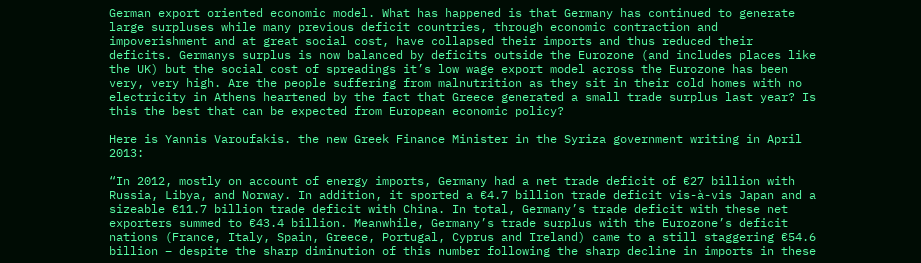German export oriented economic model. What has happened is that Germany has continued to generate large surpluses while many previous deficit countries, through economic contraction and impoverishment and at great social cost, have collapsed their imports and thus reduced their deficits. Germanys surplus is now balanced by deficits outside the Eurozone (and includes places like the UK) but the social cost of spreadings it’s low wage export model across the Eurozone has been very, very high. Are the people suffering from malnutrition as they sit in their cold homes with no electricity in Athens heartened by the fact that Greece generated a small trade surplus last year? Is this the best that can be expected from European economic policy?

Here is Yannis Varoufakis. the new Greek Finance Minister in the Syriza government writing in April 2013:

“In 2012, mostly on account of energy imports, Germany had a net trade deficit of €27 billion with Russia, Libya, and Norway. In addition, it sported a €4.7 billion trade deficit vis-à-vis Japan and a sizeable €11.7 billion trade deficit with China. In total, Germany’s trade deficit with these net exporters summed to €43.4 billion. Meanwhile, Germany’s trade surplus with the Eurozone’s deficit nations (France, Italy, Spain, Greece, Portugal, Cyprus and Ireland) came to a still staggering €54.6 billion – despite the sharp diminution of this number following the sharp decline in imports in these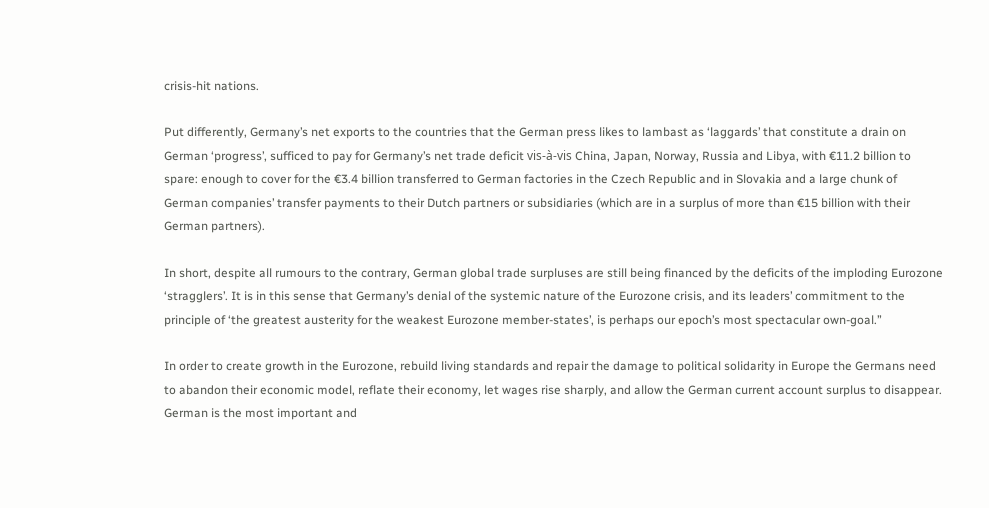crisis-hit nations.

Put differently, Germany’s net exports to the countries that the German press likes to lambast as ‘laggards’ that constitute a drain on German ‘progress’, sufficed to pay for Germany’s net trade deficit vis-à-vis China, Japan, Norway, Russia and Libya, with €11.2 billion to spare: enough to cover for the €3.4 billion transferred to German factories in the Czech Republic and in Slovakia and a large chunk of German companies’ transfer payments to their Dutch partners or subsidiaries (which are in a surplus of more than €15 billion with their German partners).

In short, despite all rumours to the contrary, German global trade surpluses are still being financed by the deficits of the imploding Eurozone ‘stragglers’. It is in this sense that Germany’s denial of the systemic nature of the Eurozone crisis, and its leaders’ commitment to the principle of ‘the greatest austerity for the weakest Eurozone member-states’, is perhaps our epoch’s most spectacular own-goal.”

In order to create growth in the Eurozone, rebuild living standards and repair the damage to political solidarity in Europe the Germans need to abandon their economic model, reflate their economy, let wages rise sharply, and allow the German current account surplus to disappear. German is the most important and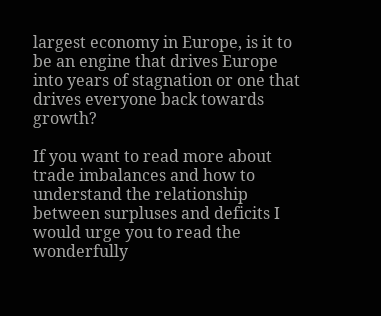largest economy in Europe, is it to be an engine that drives Europe into years of stagnation or one that drives everyone back towards growth?

If you want to read more about trade imbalances and how to understand the relationship between surpluses and deficits I would urge you to read the wonderfully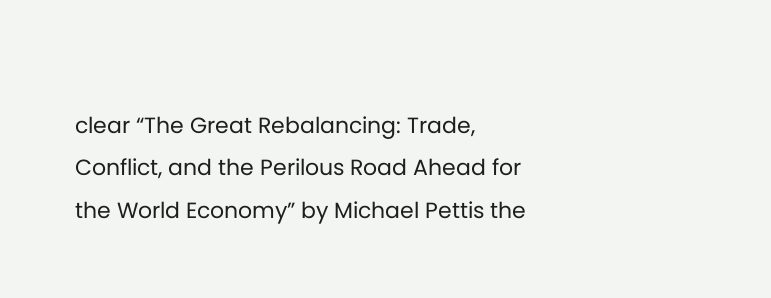clear “The Great Rebalancing: Trade, Conflict, and the Perilous Road Ahead for the World Economy” by Michael Pettis the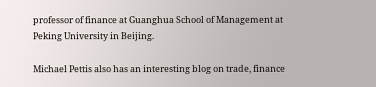professor of finance at Guanghua School of Management at Peking University in Beijing.

Michael Pettis also has an interesting blog on trade, finance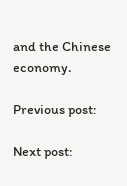and the Chinese economy.

Previous post:

Next post: